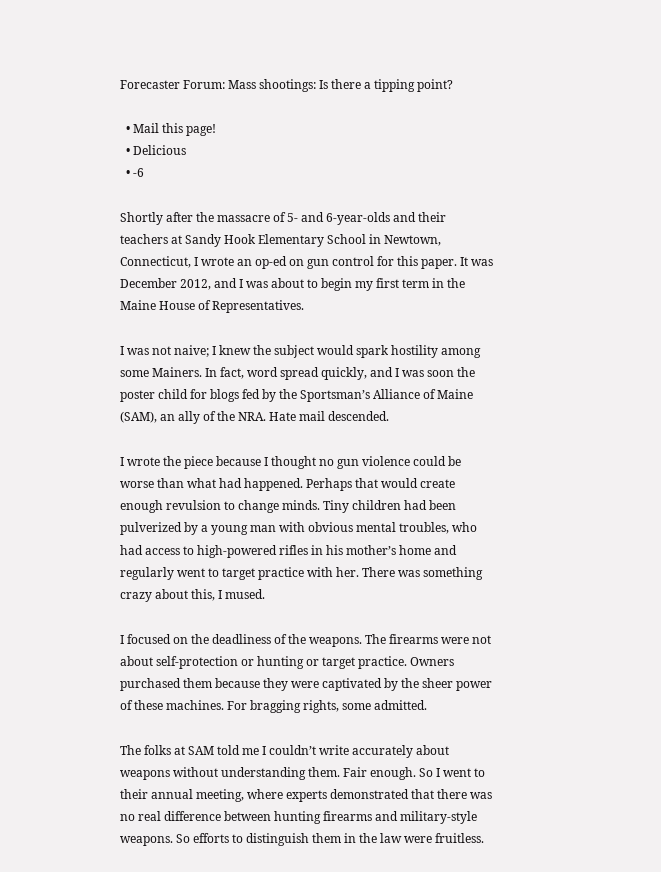Forecaster Forum: Mass shootings: Is there a tipping point?

  • Mail this page!
  • Delicious
  • -6

Shortly after the massacre of 5- and 6-year-olds and their teachers at Sandy Hook Elementary School in Newtown, Connecticut, I wrote an op-ed on gun control for this paper. It was December 2012, and I was about to begin my first term in the Maine House of Representatives.

I was not naive; I knew the subject would spark hostility among some Mainers. In fact, word spread quickly, and I was soon the poster child for blogs fed by the Sportsman’s Alliance of Maine (SAM), an ally of the NRA. Hate mail descended.

I wrote the piece because I thought no gun violence could be worse than what had happened. Perhaps that would create enough revulsion to change minds. Tiny children had been pulverized by a young man with obvious mental troubles, who had access to high-powered rifles in his mother’s home and regularly went to target practice with her. There was something crazy about this, I mused.

I focused on the deadliness of the weapons. The firearms were not about self-protection or hunting or target practice. Owners purchased them because they were captivated by the sheer power of these machines. For bragging rights, some admitted.

The folks at SAM told me I couldn’t write accurately about weapons without understanding them. Fair enough. So I went to their annual meeting, where experts demonstrated that there was no real difference between hunting firearms and military-style weapons. So efforts to distinguish them in the law were fruitless.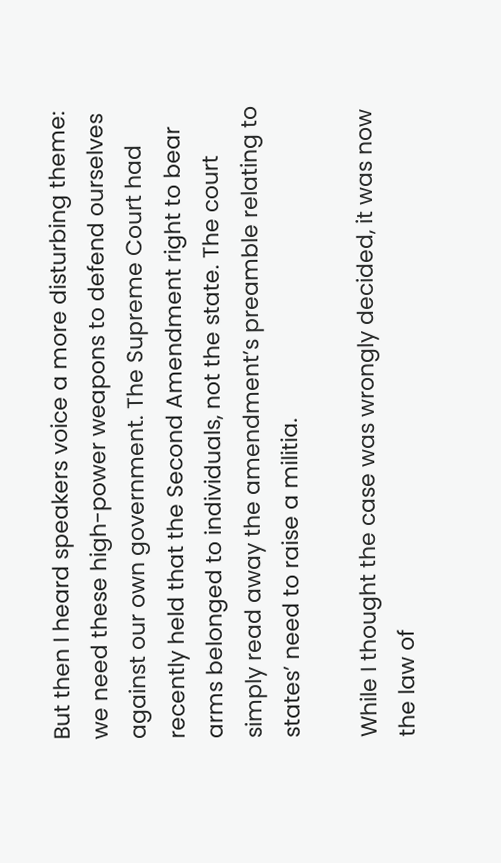But then I heard speakers voice a more disturbing theme: we need these high-power weapons to defend ourselves against our own government. The Supreme Court had recently held that the Second Amendment right to bear arms belonged to individuals, not the state. The court simply read away the amendment’s preamble relating to states’ need to raise a militia.

While I thought the case was wrongly decided, it was now the law of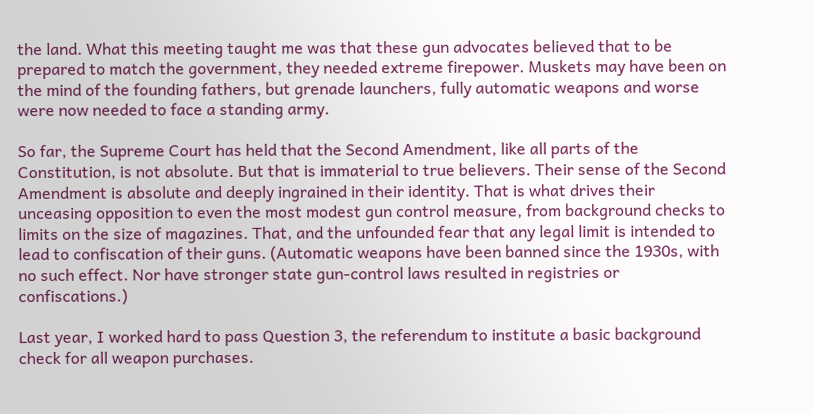the land. What this meeting taught me was that these gun advocates believed that to be prepared to match the government, they needed extreme firepower. Muskets may have been on the mind of the founding fathers, but grenade launchers, fully automatic weapons and worse were now needed to face a standing army.

So far, the Supreme Court has held that the Second Amendment, like all parts of the Constitution, is not absolute. But that is immaterial to true believers. Their sense of the Second Amendment is absolute and deeply ingrained in their identity. That is what drives their unceasing opposition to even the most modest gun control measure, from background checks to limits on the size of magazines. That, and the unfounded fear that any legal limit is intended to lead to confiscation of their guns. (Automatic weapons have been banned since the 1930s, with no such effect. Nor have stronger state gun-control laws resulted in registries or confiscations.)

Last year, I worked hard to pass Question 3, the referendum to institute a basic background check for all weapon purchases.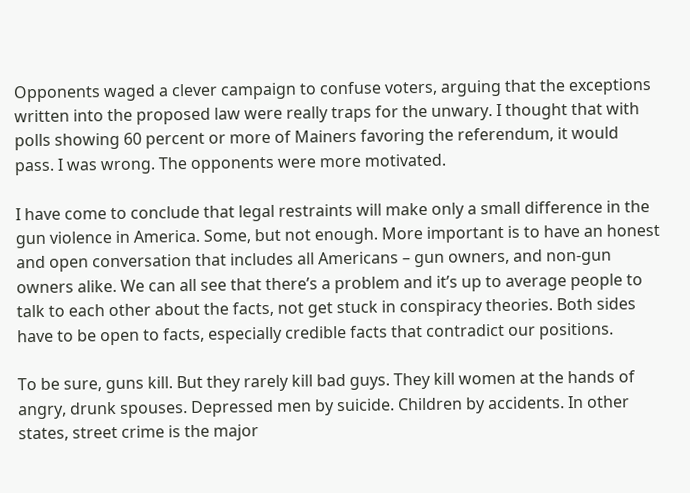Opponents waged a clever campaign to confuse voters, arguing that the exceptions written into the proposed law were really traps for the unwary. I thought that with polls showing 60 percent or more of Mainers favoring the referendum, it would pass. I was wrong. The opponents were more motivated.

I have come to conclude that legal restraints will make only a small difference in the gun violence in America. Some, but not enough. More important is to have an honest and open conversation that includes all Americans – gun owners, and non-gun owners alike. We can all see that there’s a problem and it’s up to average people to talk to each other about the facts, not get stuck in conspiracy theories. Both sides have to be open to facts, especially credible facts that contradict our positions.

To be sure, guns kill. But they rarely kill bad guys. They kill women at the hands of angry, drunk spouses. Depressed men by suicide. Children by accidents. In other states, street crime is the major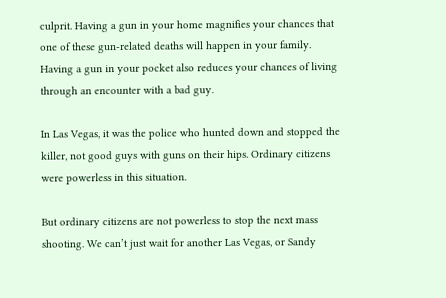culprit. Having a gun in your home magnifies your chances that one of these gun-related deaths will happen in your family. Having a gun in your pocket also reduces your chances of living through an encounter with a bad guy.

In Las Vegas, it was the police who hunted down and stopped the killer, not good guys with guns on their hips. Ordinary citizens were powerless in this situation.

But ordinary citizens are not powerless to stop the next mass shooting. We can’t just wait for another Las Vegas, or Sandy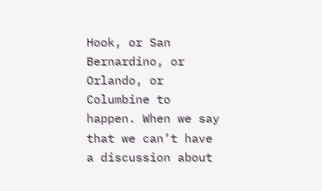Hook, or San Bernardino, or Orlando, or Columbine to happen. When we say that we can’t have a discussion about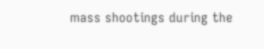mass shootings during the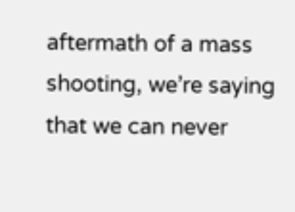aftermath of a mass shooting, we’re saying that we can never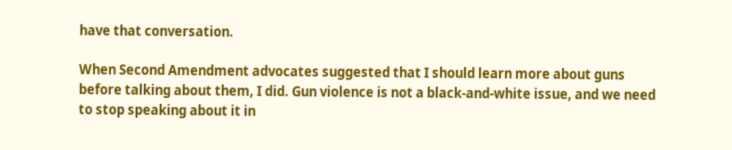have that conversation.

When Second Amendment advocates suggested that I should learn more about guns before talking about them, I did. Gun violence is not a black-and-white issue, and we need to stop speaking about it in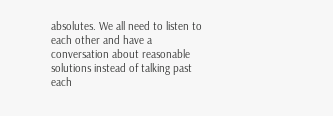absolutes. We all need to listen to each other and have a conversation about reasonable solutions instead of talking past each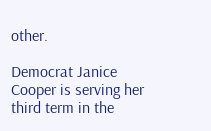other.

Democrat Janice Cooper is serving her third term in the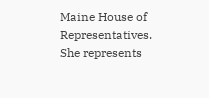Maine House of Representatives. She represents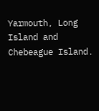Yarmouth, Long Island and Chebeague Island.